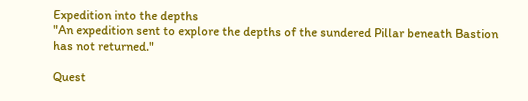Expedition into the depths
"An expedition sent to explore the depths of the sundered Pillar beneath Bastion has not returned."

Quest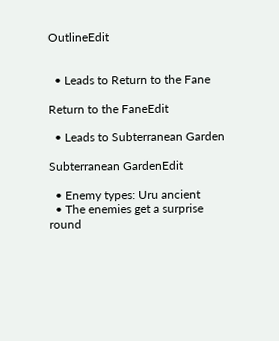OutlineEdit


  • Leads to Return to the Fane

Return to the FaneEdit

  • Leads to Subterranean Garden

Subterranean GardenEdit

  • Enemy types: Uru ancient
  • The enemies get a surprise round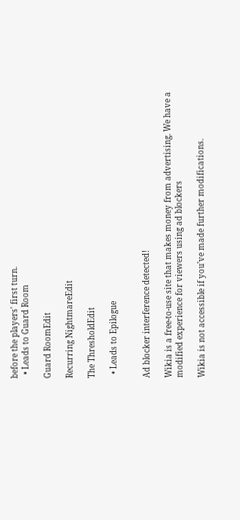before the players' first turn.
  • Leads to Guard Room

Guard RoomEdit

Recurring NightmareEdit

The ThresholdEdit

  • Leads to Epilogue


Ad blocker interference detected!

Wikia is a free-to-use site that makes money from advertising. We have a modified experience for viewers using ad blockers

Wikia is not accessible if you’ve made further modifications.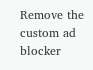Remove the custom ad blocker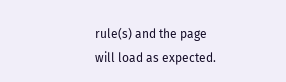rule(s) and the page will load as expected.